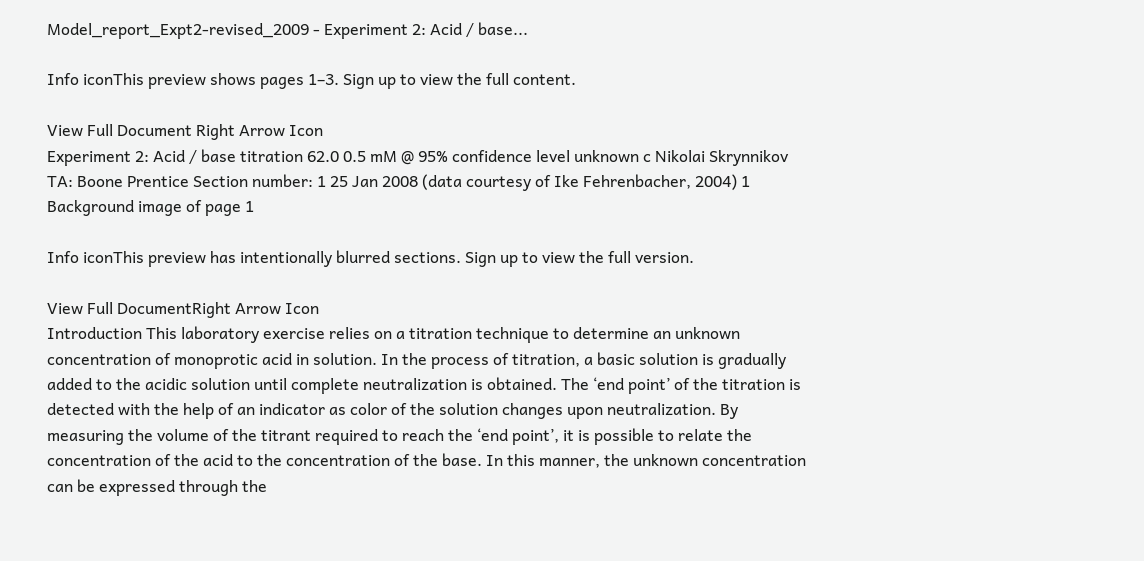Model_report_Expt2-revised_2009 - Experiment 2: Acid / base...

Info iconThis preview shows pages 1–3. Sign up to view the full content.

View Full Document Right Arrow Icon
Experiment 2: Acid / base titration 62.0 0.5 mM @ 95% confidence level unknown c Nikolai Skrynnikov TA: Boone Prentice Section number: 1 25 Jan 2008 (data courtesy of Ike Fehrenbacher, 2004) 1
Background image of page 1

Info iconThis preview has intentionally blurred sections. Sign up to view the full version.

View Full DocumentRight Arrow Icon
Introduction This laboratory exercise relies on a titration technique to determine an unknown concentration of monoprotic acid in solution. In the process of titration, a basic solution is gradually added to the acidic solution until complete neutralization is obtained. The ‘end point’ of the titration is detected with the help of an indicator as color of the solution changes upon neutralization. By measuring the volume of the titrant required to reach the ‘end point’, it is possible to relate the concentration of the acid to the concentration of the base. In this manner, the unknown concentration can be expressed through the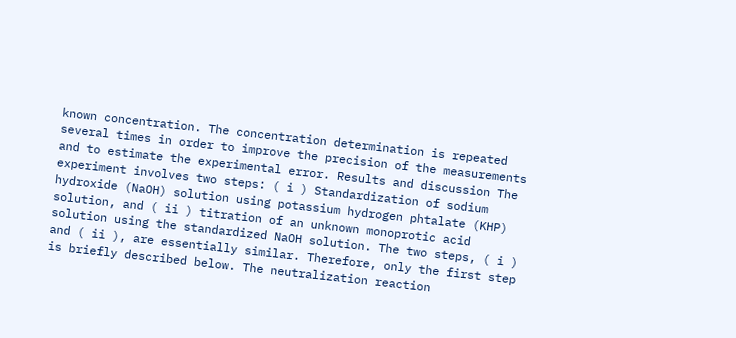known concentration. The concentration determination is repeated several times in order to improve the precision of the measurements and to estimate the experimental error. Results and discussion The experiment involves two steps: ( i ) Standardization of sodium hydroxide (NaOH) solution using potassium hydrogen phtalate (KHP) solution, and ( ii ) titration of an unknown monoprotic acid solution using the standardized NaOH solution. The two steps, ( i ) and ( ii ), are essentially similar. Therefore, only the first step is briefly described below. The neutralization reaction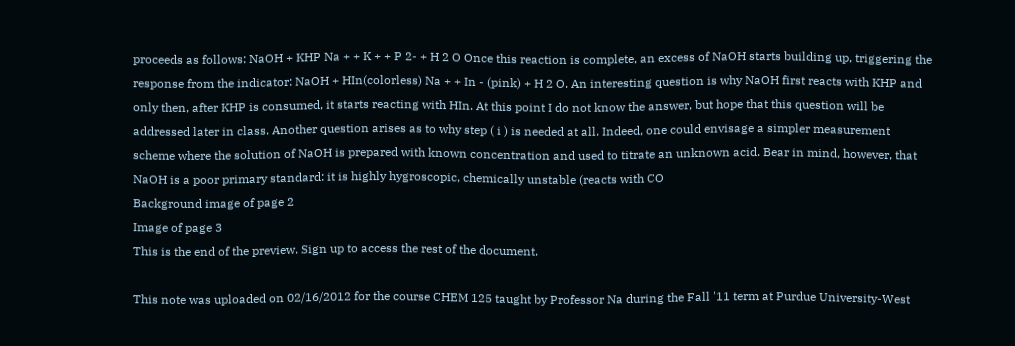proceeds as follows: NaOH + KHP Na + + K + + P 2- + H 2 O Once this reaction is complete, an excess of NaOH starts building up, triggering the response from the indicator: NaOH + HIn(colorless) Na + + In - (pink) + H 2 O. An interesting question is why NaOH first reacts with KHP and only then, after KHP is consumed, it starts reacting with HIn. At this point I do not know the answer, but hope that this question will be addressed later in class. Another question arises as to why step ( i ) is needed at all. Indeed, one could envisage a simpler measurement scheme where the solution of NaOH is prepared with known concentration and used to titrate an unknown acid. Bear in mind, however, that NaOH is a poor primary standard: it is highly hygroscopic, chemically unstable (reacts with CO
Background image of page 2
Image of page 3
This is the end of the preview. Sign up to access the rest of the document.

This note was uploaded on 02/16/2012 for the course CHEM 125 taught by Professor Na during the Fall '11 term at Purdue University-West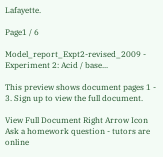Lafayette.

Page1 / 6

Model_report_Expt2-revised_2009 - Experiment 2: Acid / base...

This preview shows document pages 1 - 3. Sign up to view the full document.

View Full Document Right Arrow Icon
Ask a homework question - tutors are online